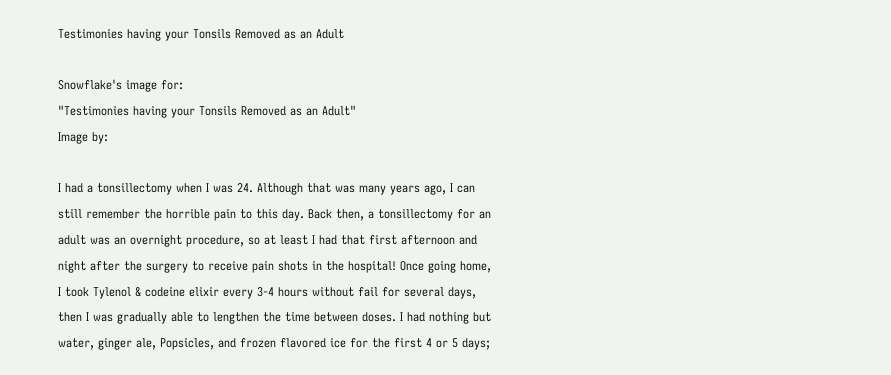Testimonies having your Tonsils Removed as an Adult

Snowflake's image for:
"Testimonies having your Tonsils Removed as an Adult"
Image by:

I had a tonsillectomy when I was 24. Although that was many years ago, I can still remember the horrible pain to this day. Back then, a tonsillectomy for an adult was an overnight procedure, so at least I had that first afternoon and night after the surgery to receive pain shots in the hospital! Once going home, I took Tylenol & codeine elixir every 3-4 hours without fail for several days, then I was gradually able to lengthen the time between doses. I had nothing but water, ginger ale, Popsicles, and frozen flavored ice for the first 4 or 5 days;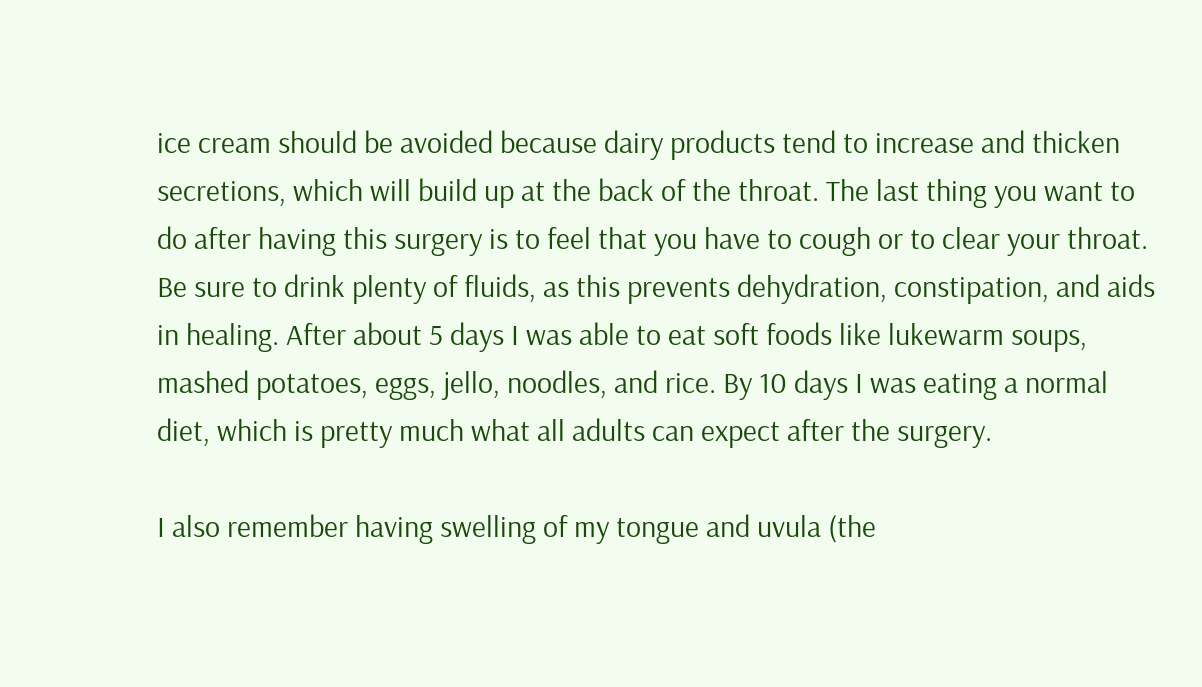ice cream should be avoided because dairy products tend to increase and thicken secretions, which will build up at the back of the throat. The last thing you want to do after having this surgery is to feel that you have to cough or to clear your throat. Be sure to drink plenty of fluids, as this prevents dehydration, constipation, and aids in healing. After about 5 days I was able to eat soft foods like lukewarm soups, mashed potatoes, eggs, jello, noodles, and rice. By 10 days I was eating a normal diet, which is pretty much what all adults can expect after the surgery.

I also remember having swelling of my tongue and uvula (the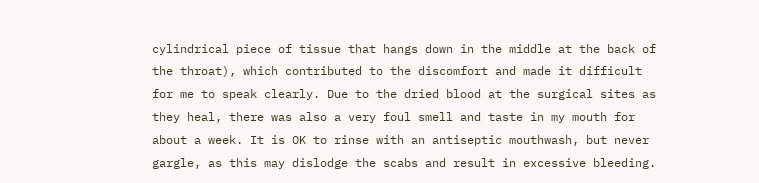cylindrical piece of tissue that hangs down in the middle at the back of the throat), which contributed to the discomfort and made it difficult for me to speak clearly. Due to the dried blood at the surgical sites as they heal, there was also a very foul smell and taste in my mouth for about a week. It is OK to rinse with an antiseptic mouthwash, but never gargle, as this may dislodge the scabs and result in excessive bleeding.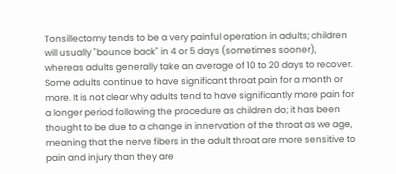Tonsillectomy tends to be a very painful operation in adults; children will usually "bounce back" in 4 or 5 days (sometimes sooner), whereas adults generally take an average of 10 to 20 days to recover. Some adults continue to have significant throat pain for a month or more. It is not clear why adults tend to have significantly more pain for a longer period following the procedure as children do; it has been thought to be due to a change in innervation of the throat as we age, meaning that the nerve fibers in the adult throat are more sensitive to pain and injury than they are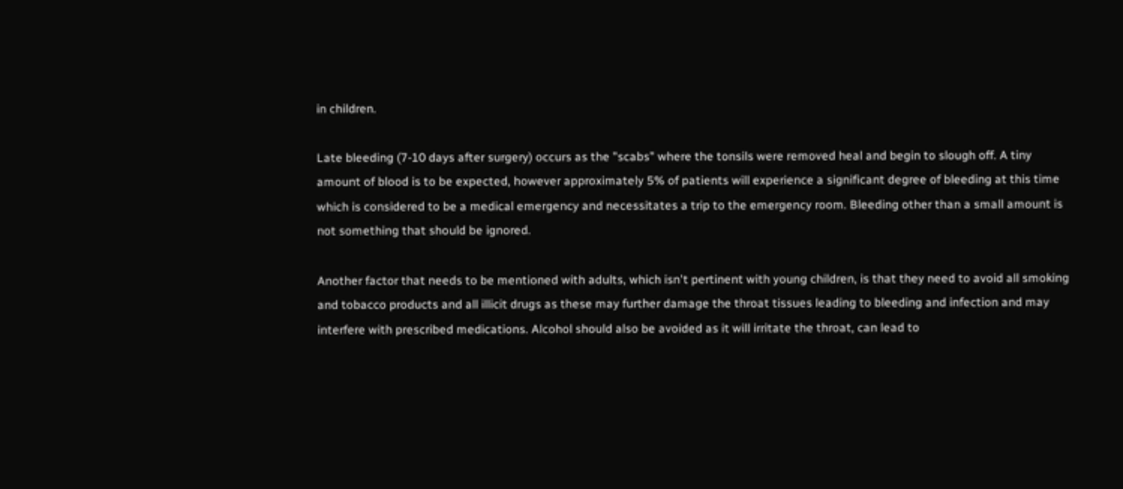in children.

Late bleeding (7-10 days after surgery) occurs as the "scabs" where the tonsils were removed heal and begin to slough off. A tiny amount of blood is to be expected, however approximately 5% of patients will experience a significant degree of bleeding at this time which is considered to be a medical emergency and necessitates a trip to the emergency room. Bleeding other than a small amount is not something that should be ignored.

Another factor that needs to be mentioned with adults, which isn't pertinent with young children, is that they need to avoid all smoking and tobacco products and all illicit drugs as these may further damage the throat tissues leading to bleeding and infection and may interfere with prescribed medications. Alcohol should also be avoided as it will irritate the throat, can lead to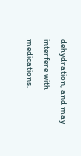dehydration, and may interfere with medications.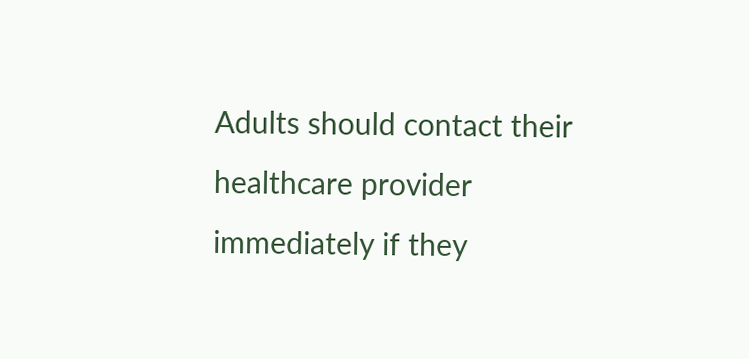Adults should contact their healthcare provider immediately if they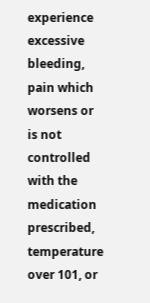experience excessive bleeding, pain which worsens or is not controlled with the medication prescribed, temperature over 101, or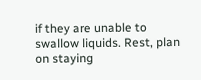if they are unable to swallow liquids. Rest, plan on staying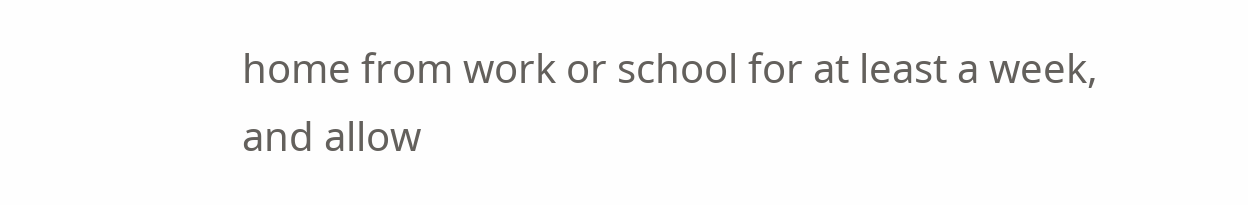home from work or school for at least a week, and allow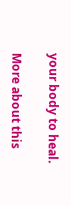your body to heal.

More about this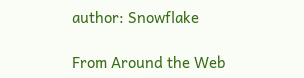author: Snowflake

From Around the Web